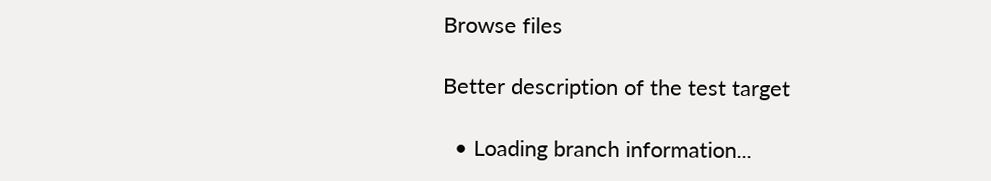Browse files

Better description of the test target

  • Loading branch information...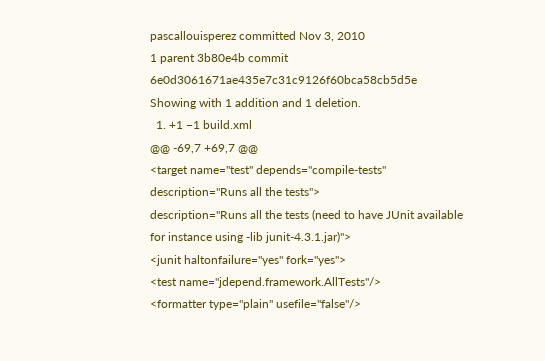pascallouisperez committed Nov 3, 2010
1 parent 3b80e4b commit 6e0d3061671ae435e7c31c9126f60bca58cb5d5e
Showing with 1 addition and 1 deletion.
  1. +1 −1 build.xml
@@ -69,7 +69,7 @@
<target name="test" depends="compile-tests"
description="Runs all the tests">
description="Runs all the tests (need to have JUnit available for instance using -lib junit-4.3.1.jar)">
<junit haltonfailure="yes" fork="yes">
<test name="jdepend.framework.AllTests"/>
<formatter type="plain" usefile="false"/>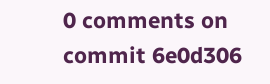0 comments on commit 6e0d306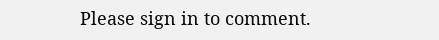Please sign in to comment.